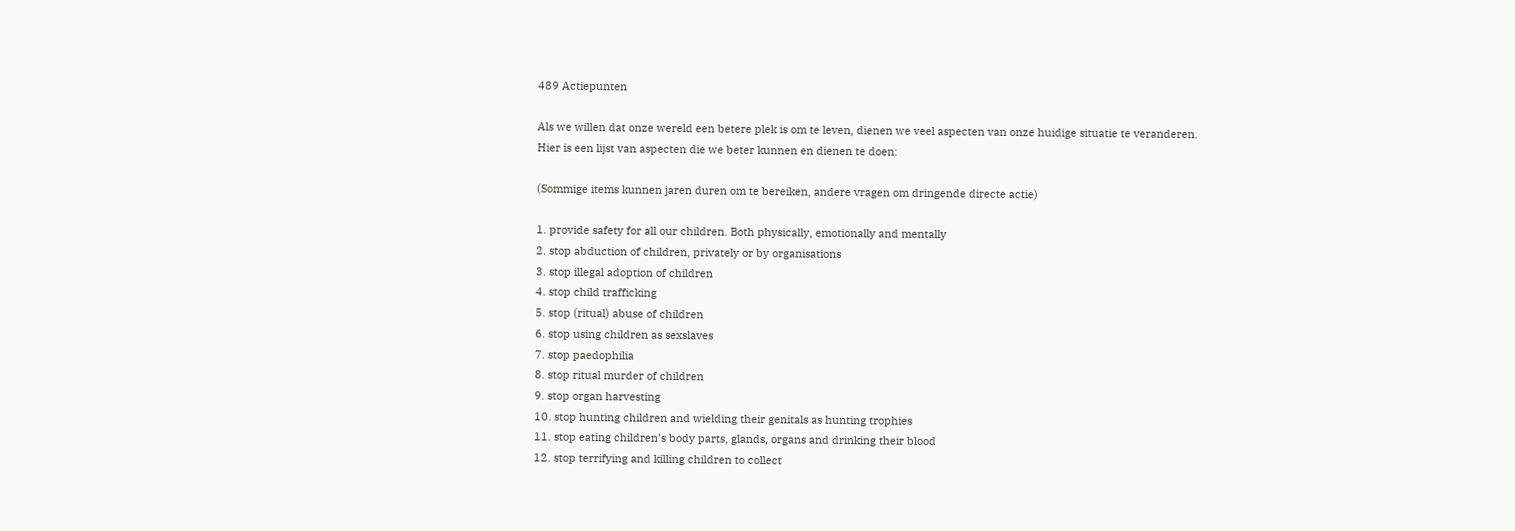489 Actiepunten

Als we willen dat onze wereld een betere plek is om te leven, dienen we veel aspecten van onze huidige situatie te veranderen.
Hier is een lijst van aspecten die we beter kunnen en dienen te doen:

(Sommige items kunnen jaren duren om te bereiken, andere vragen om dringende directe actie)

1. provide safety for all our children. Both physically, emotionally and mentally
2. stop abduction of children, privately or by organisations
3. stop illegal adoption of children
4. stop child trafficking
5. stop (ritual) abuse of children
6. stop using children as sexslaves
7. stop paedophilia
8. stop ritual murder of children
9. stop organ harvesting
10. stop hunting children and wielding their genitals as hunting trophies
11. stop eating children’s body parts, glands, organs and drinking their blood
12. stop terrifying and killing children to collect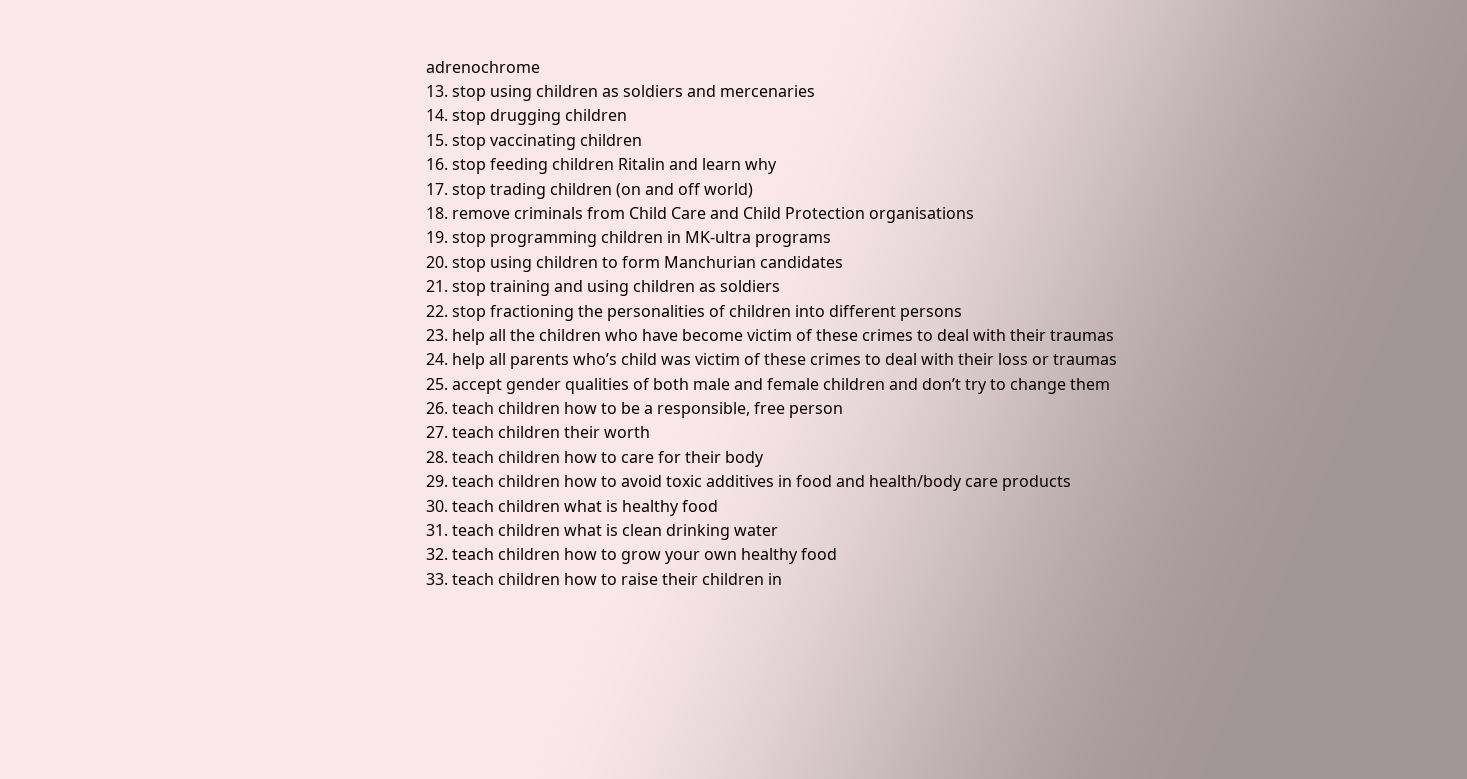adrenochrome
13. stop using children as soldiers and mercenaries
14. stop drugging children
15. stop vaccinating children
16. stop feeding children Ritalin and learn why
17. stop trading children (on and off world)
18. remove criminals from Child Care and Child Protection organisations
19. stop programming children in MK-ultra programs
20. stop using children to form Manchurian candidates
21. stop training and using children as soldiers
22. stop fractioning the personalities of children into different persons
23. help all the children who have become victim of these crimes to deal with their traumas
24. help all parents who’s child was victim of these crimes to deal with their loss or traumas
25. accept gender qualities of both male and female children and don’t try to change them
26. teach children how to be a responsible, free person
27. teach children their worth
28. teach children how to care for their body
29. teach children how to avoid toxic additives in food and health/body care products
30. teach children what is healthy food
31. teach children what is clean drinking water
32. teach children how to grow your own healthy food
33. teach children how to raise their children in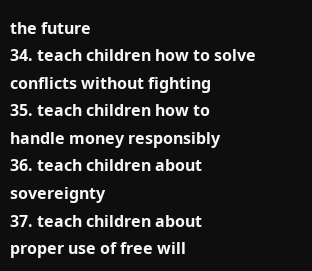the future
34. teach children how to solve conflicts without fighting
35. teach children how to handle money responsibly
36. teach children about sovereignty
37. teach children about proper use of free will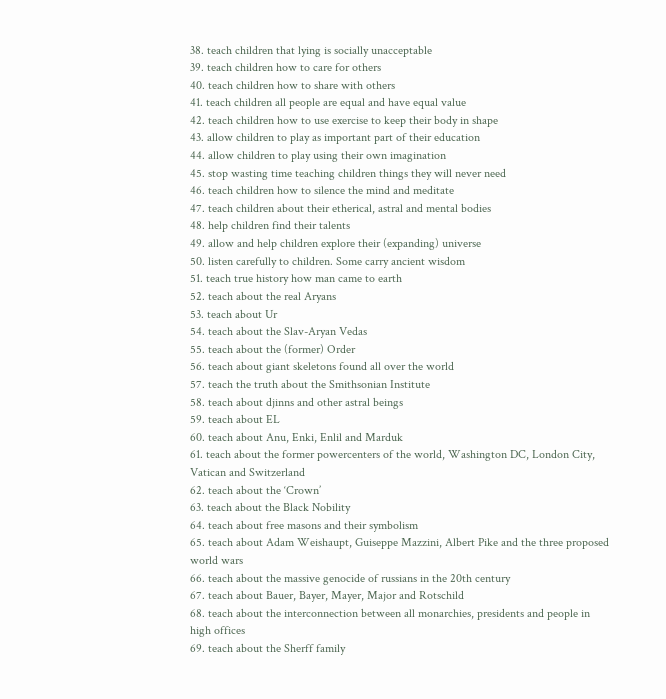38. teach children that lying is socially unacceptable
39. teach children how to care for others
40. teach children how to share with others
41. teach children all people are equal and have equal value
42. teach children how to use exercise to keep their body in shape
43. allow children to play as important part of their education
44. allow children to play using their own imagination
45. stop wasting time teaching children things they will never need
46. teach children how to silence the mind and meditate
47. teach children about their etherical, astral and mental bodies
48. help children find their talents
49. allow and help children explore their (expanding) universe
50. listen carefully to children. Some carry ancient wisdom
51. teach true history how man came to earth
52. teach about the real Aryans
53. teach about Ur
54. teach about the Slav-Aryan Vedas
55. teach about the (former) Order
56. teach about giant skeletons found all over the world
57. teach the truth about the Smithsonian Institute
58. teach about djinns and other astral beings
59. teach about EL
60. teach about Anu, Enki, Enlil and Marduk
61. teach about the former powercenters of the world, Washington DC, London City, Vatican and Switzerland
62. teach about the ‘Crown’
63. teach about the Black Nobility
64. teach about free masons and their symbolism
65. teach about Adam Weishaupt, Guiseppe Mazzini, Albert Pike and the three proposed world wars
66. teach about the massive genocide of russians in the 20th century
67. teach about Bauer, Bayer, Mayer, Major and Rotschild
68. teach about the interconnection between all monarchies, presidents and people in high offices
69. teach about the Sherff family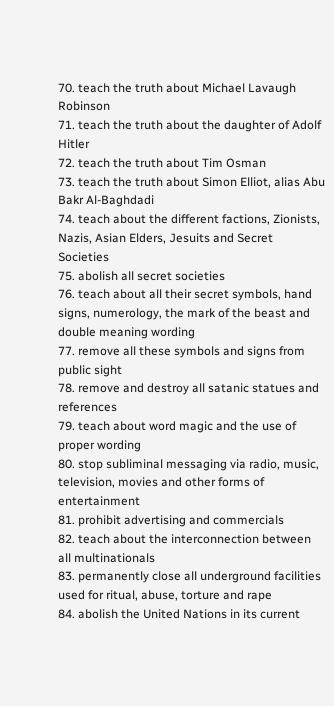70. teach the truth about Michael Lavaugh Robinson
71. teach the truth about the daughter of Adolf Hitler
72. teach the truth about Tim Osman
73. teach the truth about Simon Elliot, alias Abu Bakr Al-Baghdadi
74. teach about the different factions, Zionists, Nazis, Asian Elders, Jesuits and Secret Societies
75. abolish all secret societies
76. teach about all their secret symbols, hand signs, numerology, the mark of the beast and double meaning wording
77. remove all these symbols and signs from public sight
78. remove and destroy all satanic statues and references
79. teach about word magic and the use of proper wording
80. stop subliminal messaging via radio, music, television, movies and other forms of entertainment
81. prohibit advertising and commercials
82. teach about the interconnection between all multinationals
83. permanently close all underground facilities used for ritual, abuse, torture and rape
84. abolish the United Nations in its current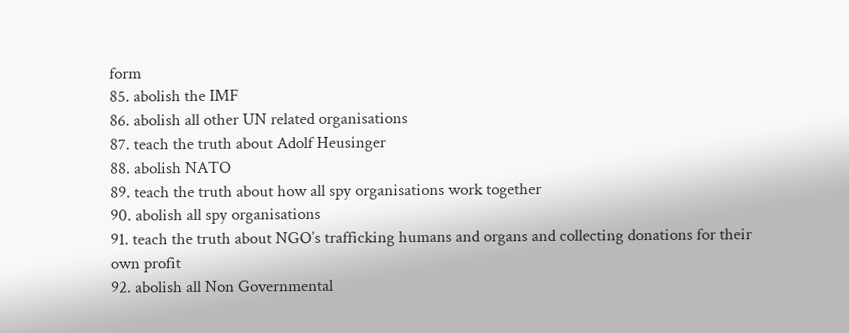form
85. abolish the IMF
86. abolish all other UN related organisations
87. teach the truth about Adolf Heusinger
88. abolish NATO
89. teach the truth about how all spy organisations work together
90. abolish all spy organisations
91. teach the truth about NGO’s trafficking humans and organs and collecting donations for their own profit
92. abolish all Non Governmental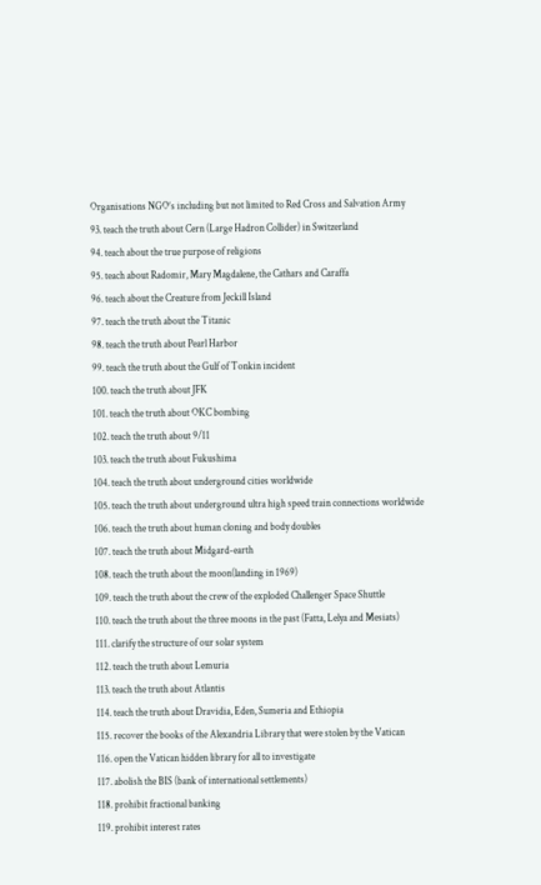Organisations NGO’s including but not limited to Red Cross and Salvation Army
93. teach the truth about Cern (Large Hadron Collider) in Switzerland
94. teach about the true purpose of religions
95. teach about Radomir, Mary Magdalene, the Cathars and Caraffa
96. teach about the Creature from Jeckill Island
97. teach the truth about the Titanic
98. teach the truth about Pearl Harbor
99. teach the truth about the Gulf of Tonkin incident
100. teach the truth about JFK
101. teach the truth about OKC bombing
102. teach the truth about 9/11
103. teach the truth about Fukushima
104. teach the truth about underground cities worldwide
105. teach the truth about underground ultra high speed train connections worldwide
106. teach the truth about human cloning and body doubles
107. teach the truth about Midgard-earth
108. teach the truth about the moon(landing in 1969)
109. teach the truth about the crew of the exploded Challenger Space Shuttle
110. teach the truth about the three moons in the past (Fatta, Lelya and Mesiats)
111. clarify the structure of our solar system
112. teach the truth about Lemuria
113. teach the truth about Atlantis
114. teach the truth about Dravidia, Eden, Sumeria and Ethiopia
115. recover the books of the Alexandria Library that were stolen by the Vatican
116. open the Vatican hidden library for all to investigate
117. abolish the BIS (bank of international settlements)
118. prohibit fractional banking
119. prohibit interest rates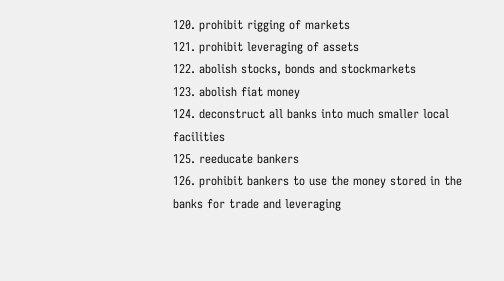120. prohibit rigging of markets
121. prohibit leveraging of assets
122. abolish stocks, bonds and stockmarkets
123. abolish fiat money
124. deconstruct all banks into much smaller local facilities
125. reeducate bankers
126. prohibit bankers to use the money stored in the banks for trade and leveraging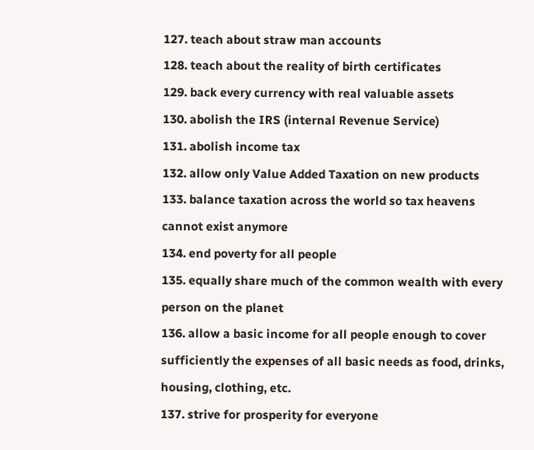127. teach about straw man accounts
128. teach about the reality of birth certificates
129. back every currency with real valuable assets
130. abolish the IRS (internal Revenue Service)
131. abolish income tax
132. allow only Value Added Taxation on new products
133. balance taxation across the world so tax heavens cannot exist anymore
134. end poverty for all people
135. equally share much of the common wealth with every person on the planet
136. allow a basic income for all people enough to cover sufficiently the expenses of all basic needs as food, drinks, housing, clothing, etc.
137. strive for prosperity for everyone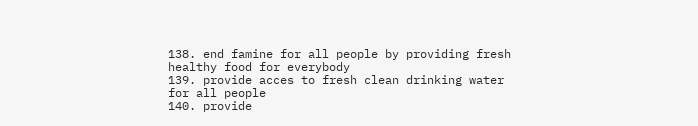138. end famine for all people by providing fresh healthy food for everybody
139. provide acces to fresh clean drinking water for all people
140. provide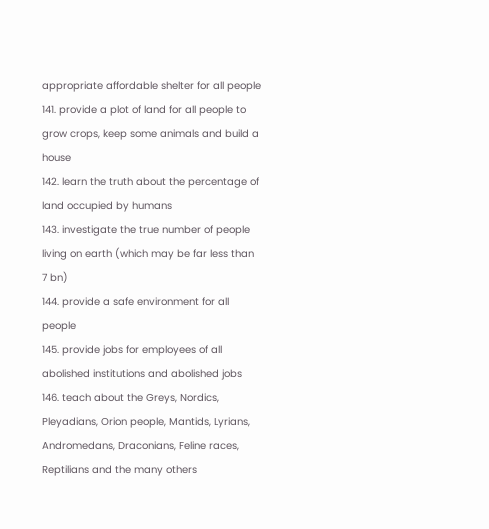appropriate affordable shelter for all people
141. provide a plot of land for all people to grow crops, keep some animals and build a house
142. learn the truth about the percentage of land occupied by humans
143. investigate the true number of people living on earth (which may be far less than 7 bn)
144. provide a safe environment for all people
145. provide jobs for employees of all abolished institutions and abolished jobs
146. teach about the Greys, Nordics, Pleyadians, Orion people, Mantids, Lyrians, Andromedans, Draconians, Feline races, Reptilians and the many others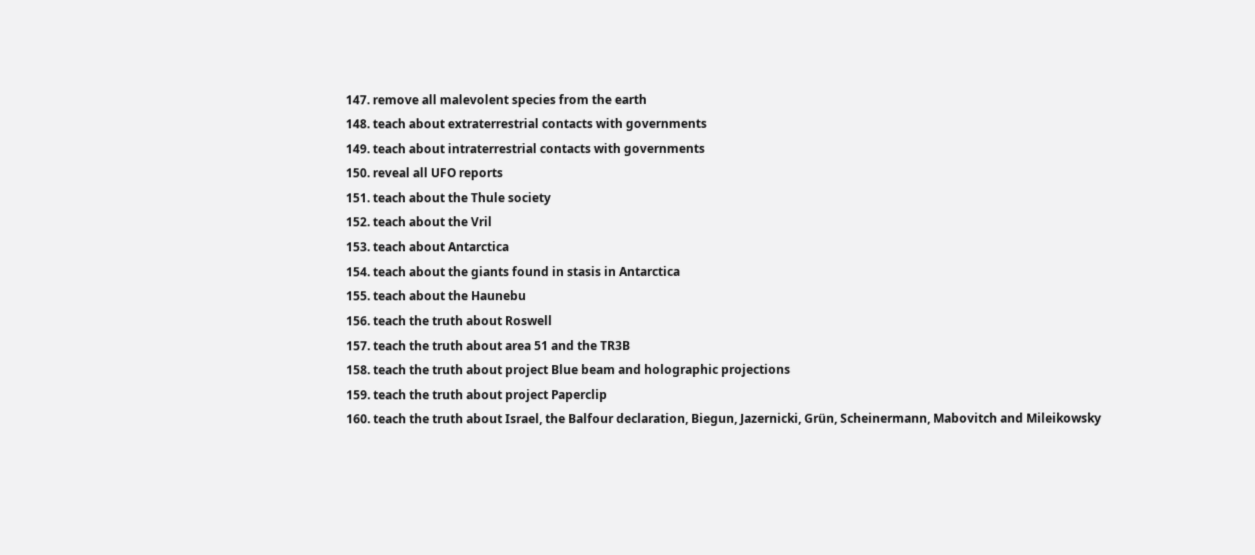147. remove all malevolent species from the earth
148. teach about extraterrestrial contacts with governments
149. teach about intraterrestrial contacts with governments
150. reveal all UFO reports
151. teach about the Thule society
152. teach about the Vril
153. teach about Antarctica
154. teach about the giants found in stasis in Antarctica
155. teach about the Haunebu
156. teach the truth about Roswell
157. teach the truth about area 51 and the TR3B
158. teach the truth about project Blue beam and holographic projections
159. teach the truth about project Paperclip
160. teach the truth about Israel, the Balfour declaration, Biegun, Jazernicki, Grün, Scheinermann, Mabovitch and Mileikowsky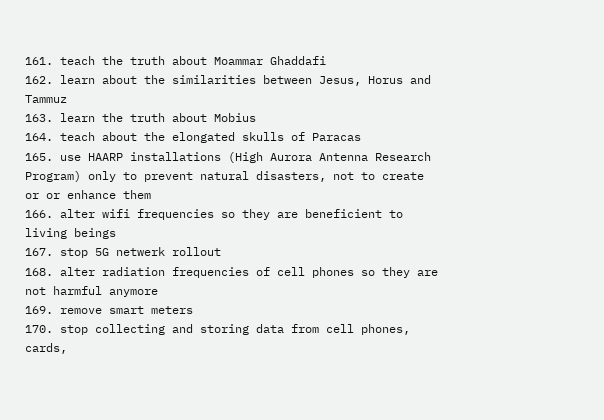161. teach the truth about Moammar Ghaddafi
162. learn about the similarities between Jesus, Horus and Tammuz
163. learn the truth about Mobius
164. teach about the elongated skulls of Paracas
165. use HAARP installations (High Aurora Antenna Research Program) only to prevent natural disasters, not to create or or enhance them
166. alter wifi frequencies so they are beneficient to living beings
167. stop 5G netwerk rollout
168. alter radiation frequencies of cell phones so they are not harmful anymore
169. remove smart meters
170. stop collecting and storing data from cell phones, cards,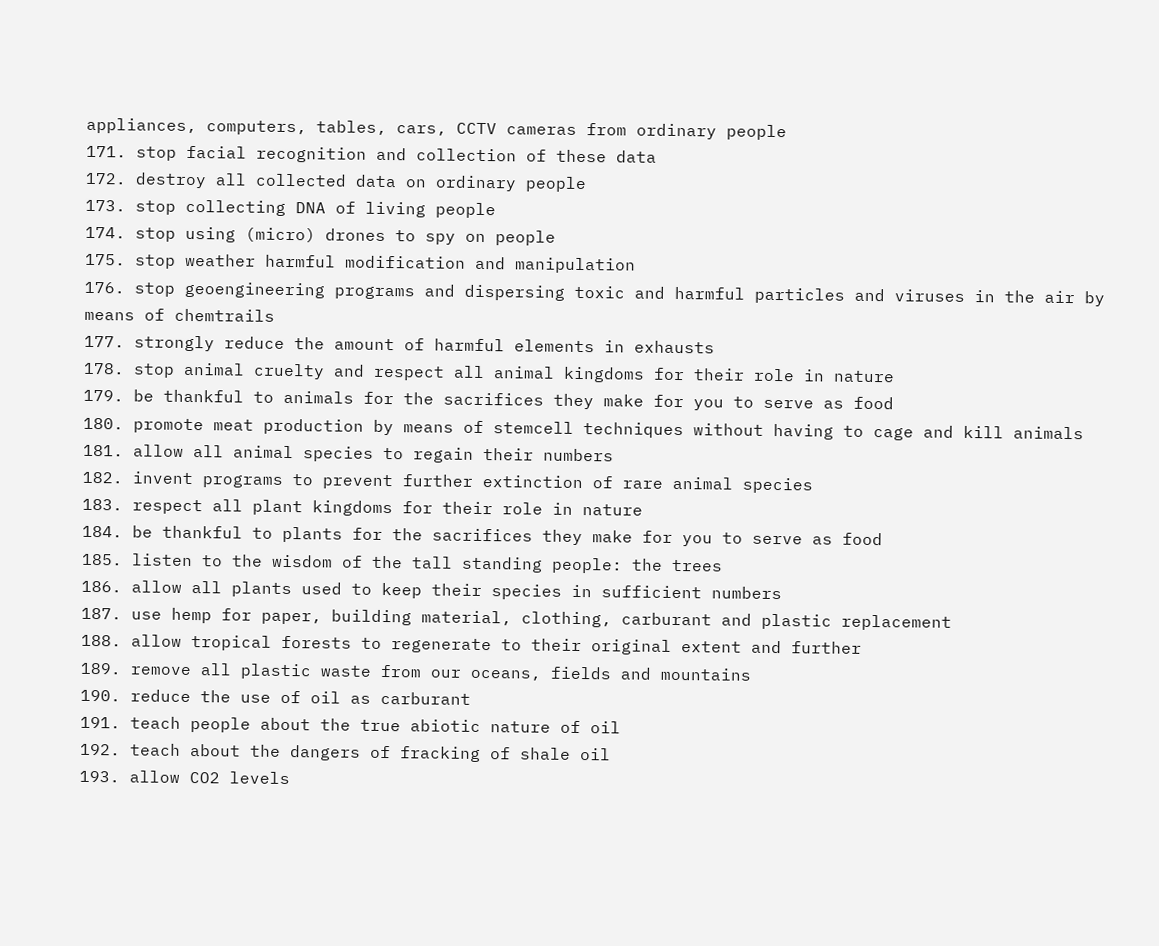appliances, computers, tables, cars, CCTV cameras from ordinary people
171. stop facial recognition and collection of these data
172. destroy all collected data on ordinary people
173. stop collecting DNA of living people
174. stop using (micro) drones to spy on people
175. stop weather harmful modification and manipulation
176. stop geoengineering programs and dispersing toxic and harmful particles and viruses in the air by means of chemtrails
177. strongly reduce the amount of harmful elements in exhausts
178. stop animal cruelty and respect all animal kingdoms for their role in nature
179. be thankful to animals for the sacrifices they make for you to serve as food
180. promote meat production by means of stemcell techniques without having to cage and kill animals
181. allow all animal species to regain their numbers
182. invent programs to prevent further extinction of rare animal species
183. respect all plant kingdoms for their role in nature
184. be thankful to plants for the sacrifices they make for you to serve as food
185. listen to the wisdom of the tall standing people: the trees
186. allow all plants used to keep their species in sufficient numbers
187. use hemp for paper, building material, clothing, carburant and plastic replacement
188. allow tropical forests to regenerate to their original extent and further
189. remove all plastic waste from our oceans, fields and mountains
190. reduce the use of oil as carburant
191. teach people about the true abiotic nature of oil
192. teach about the dangers of fracking of shale oil
193. allow CO2 levels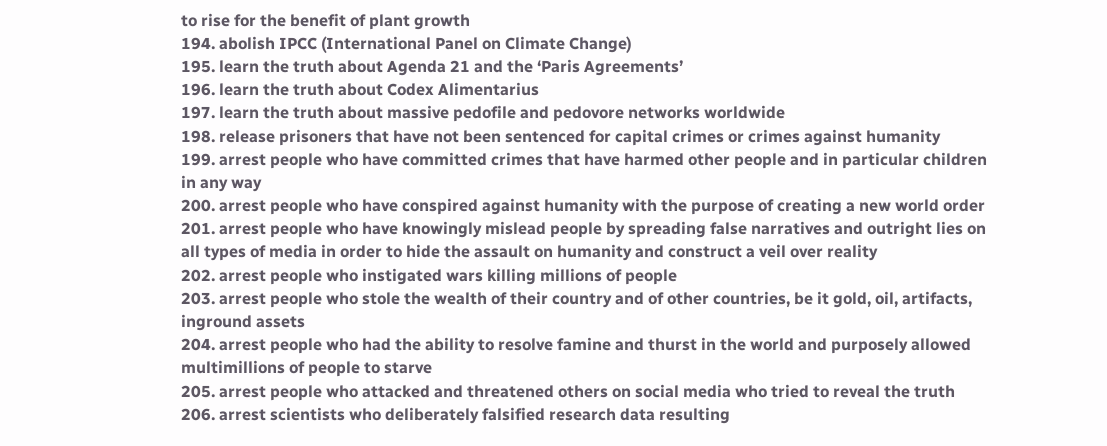to rise for the benefit of plant growth
194. abolish IPCC (International Panel on Climate Change)
195. learn the truth about Agenda 21 and the ‘Paris Agreements’
196. learn the truth about Codex Alimentarius
197. learn the truth about massive pedofile and pedovore networks worldwide
198. release prisoners that have not been sentenced for capital crimes or crimes against humanity
199. arrest people who have committed crimes that have harmed other people and in particular children in any way
200. arrest people who have conspired against humanity with the purpose of creating a new world order
201. arrest people who have knowingly mislead people by spreading false narratives and outright lies on all types of media in order to hide the assault on humanity and construct a veil over reality
202. arrest people who instigated wars killing millions of people
203. arrest people who stole the wealth of their country and of other countries, be it gold, oil, artifacts, inground assets
204. arrest people who had the ability to resolve famine and thurst in the world and purposely allowed multimillions of people to starve
205. arrest people who attacked and threatened others on social media who tried to reveal the truth
206. arrest scientists who deliberately falsified research data resulting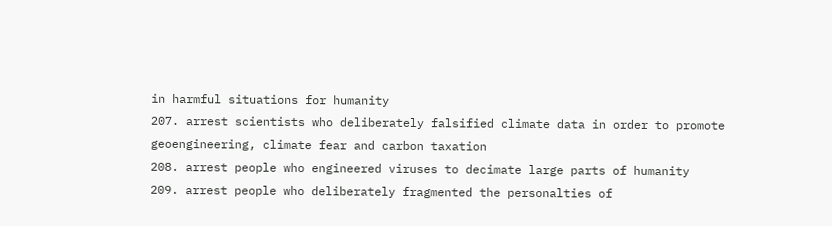in harmful situations for humanity
207. arrest scientists who deliberately falsified climate data in order to promote geoengineering, climate fear and carbon taxation
208. arrest people who engineered viruses to decimate large parts of humanity
209. arrest people who deliberately fragmented the personalties of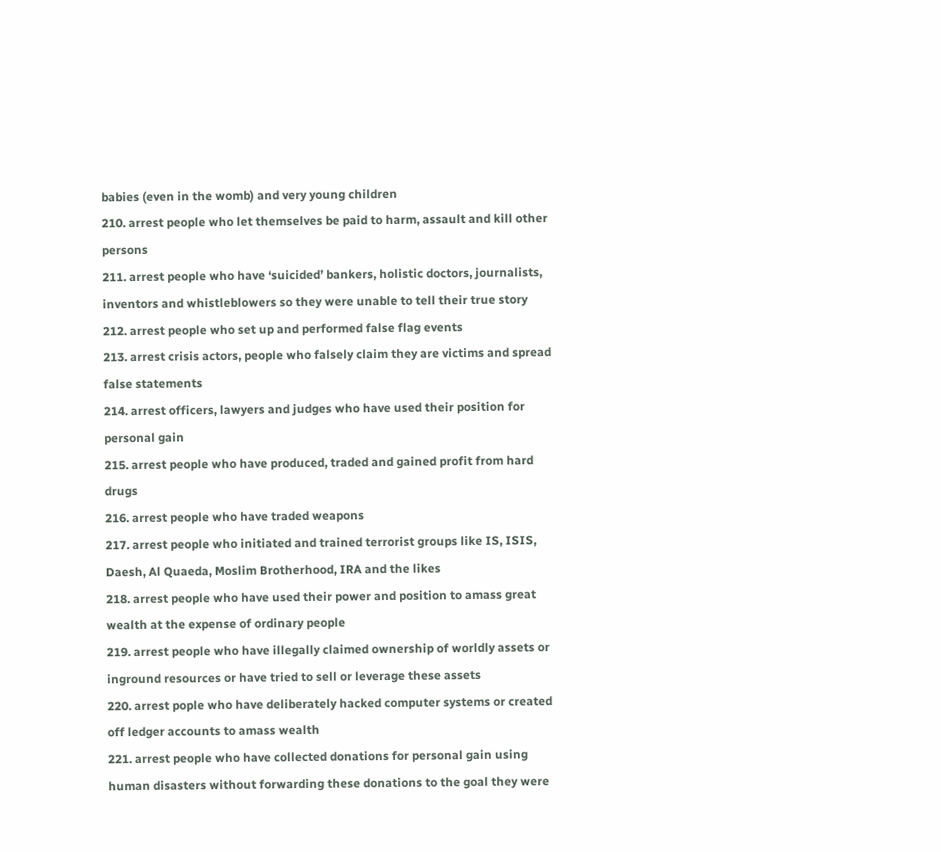babies (even in the womb) and very young children
210. arrest people who let themselves be paid to harm, assault and kill other persons
211. arrest people who have ‘suicided’ bankers, holistic doctors, journalists, inventors and whistleblowers so they were unable to tell their true story
212. arrest people who set up and performed false flag events
213. arrest crisis actors, people who falsely claim they are victims and spread false statements
214. arrest officers, lawyers and judges who have used their position for personal gain
215. arrest people who have produced, traded and gained profit from hard drugs
216. arrest people who have traded weapons
217. arrest people who initiated and trained terrorist groups like IS, ISIS, Daesh, Al Quaeda, Moslim Brotherhood, IRA and the likes
218. arrest people who have used their power and position to amass great wealth at the expense of ordinary people
219. arrest people who have illegally claimed ownership of worldly assets or inground resources or have tried to sell or leverage these assets
220. arrest pople who have deliberately hacked computer systems or created off ledger accounts to amass wealth
221. arrest people who have collected donations for personal gain using human disasters without forwarding these donations to the goal they were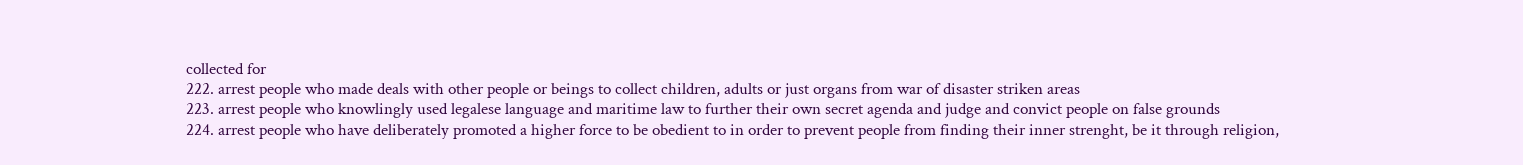collected for
222. arrest people who made deals with other people or beings to collect children, adults or just organs from war of disaster striken areas
223. arrest people who knowlingly used legalese language and maritime law to further their own secret agenda and judge and convict people on false grounds
224. arrest people who have deliberately promoted a higher force to be obedient to in order to prevent people from finding their inner strenght, be it through religion,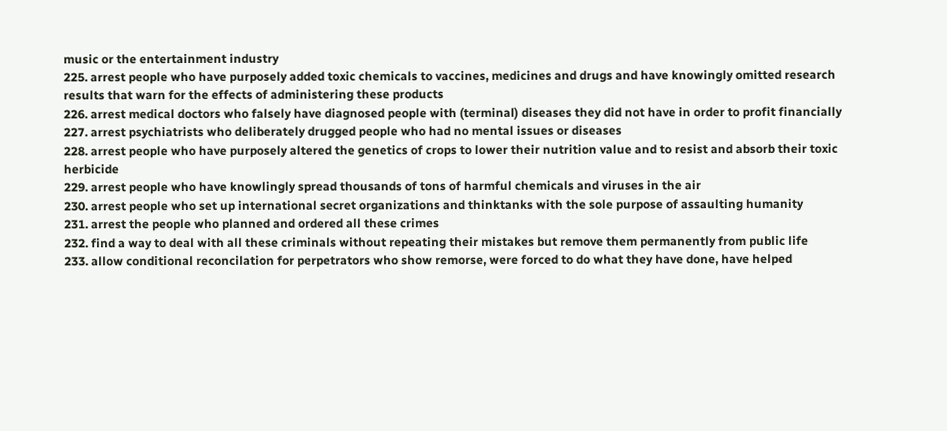music or the entertainment industry
225. arrest people who have purposely added toxic chemicals to vaccines, medicines and drugs and have knowingly omitted research results that warn for the effects of administering these products
226. arrest medical doctors who falsely have diagnosed people with (terminal) diseases they did not have in order to profit financially
227. arrest psychiatrists who deliberately drugged people who had no mental issues or diseases
228. arrest people who have purposely altered the genetics of crops to lower their nutrition value and to resist and absorb their toxic herbicide
229. arrest people who have knowlingly spread thousands of tons of harmful chemicals and viruses in the air
230. arrest people who set up international secret organizations and thinktanks with the sole purpose of assaulting humanity
231. arrest the people who planned and ordered all these crimes
232. find a way to deal with all these criminals without repeating their mistakes but remove them permanently from public life
233. allow conditional reconcilation for perpetrators who show remorse, were forced to do what they have done, have helped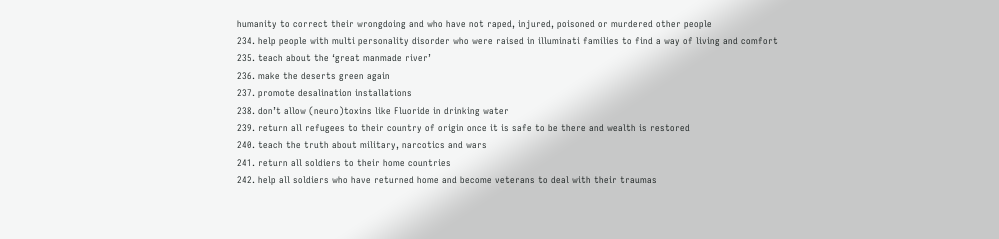humanity to correct their wrongdoing and who have not raped, injured, poisoned or murdered other people
234. help people with multi personality disorder who were raised in illuminati families to find a way of living and comfort
235. teach about the ‘great manmade river’
236. make the deserts green again
237. promote desalination installations
238. don’t allow (neuro)toxins like Fluoride in drinking water
239. return all refugees to their country of origin once it is safe to be there and wealth is restored
240. teach the truth about military, narcotics and wars
241. return all soldiers to their home countries
242. help all soldiers who have returned home and become veterans to deal with their traumas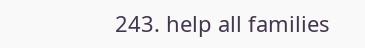243. help all families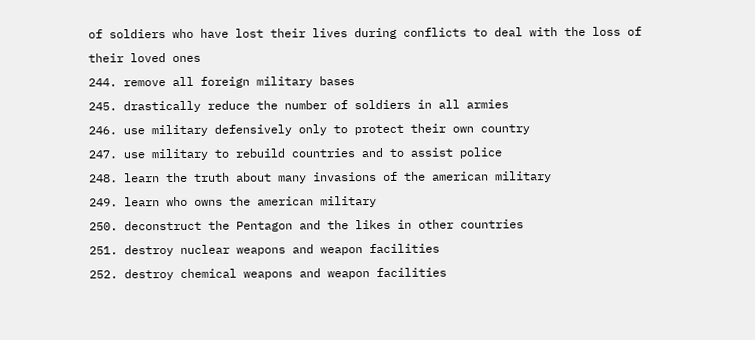of soldiers who have lost their lives during conflicts to deal with the loss of their loved ones
244. remove all foreign military bases
245. drastically reduce the number of soldiers in all armies
246. use military defensively only to protect their own country
247. use military to rebuild countries and to assist police
248. learn the truth about many invasions of the american military
249. learn who owns the american military
250. deconstruct the Pentagon and the likes in other countries
251. destroy nuclear weapons and weapon facilities
252. destroy chemical weapons and weapon facilities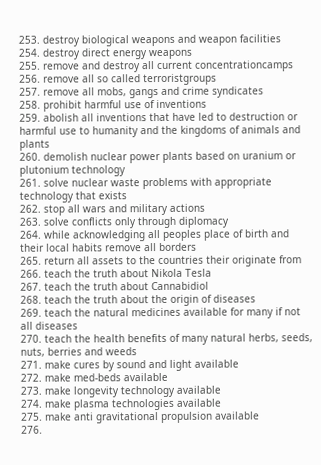253. destroy biological weapons and weapon facilities
254. destroy direct energy weapons
255. remove and destroy all current concentrationcamps
256. remove all so called terroristgroups
257. remove all mobs, gangs and crime syndicates
258. prohibit harmful use of inventions
259. abolish all inventions that have led to destruction or harmful use to humanity and the kingdoms of animals and plants
260. demolish nuclear power plants based on uranium or plutonium technology
261. solve nuclear waste problems with appropriate technology that exists
262. stop all wars and military actions
263. solve conflicts only through diplomacy
264. while acknowledging all peoples place of birth and their local habits remove all borders
265. return all assets to the countries their originate from
266. teach the truth about Nikola Tesla
267. teach the truth about Cannabidiol
268. teach the truth about the origin of diseases
269. teach the natural medicines available for many if not all diseases
270. teach the health benefits of many natural herbs, seeds, nuts, berries and weeds
271. make cures by sound and light available
272. make med-beds available
273. make longevity technology available
274. make plasma technologies available
275. make anti gravitational propulsion available
276.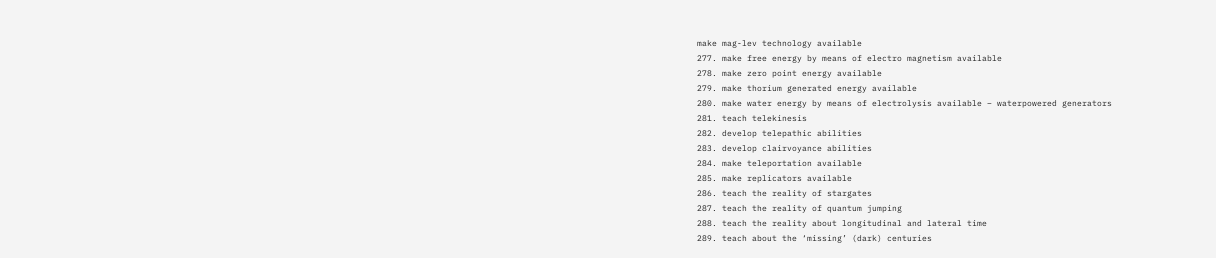make mag-lev technology available
277. make free energy by means of electro magnetism available
278. make zero point energy available
279. make thorium generated energy available
280. make water energy by means of electrolysis available – waterpowered generators
281. teach telekinesis
282. develop telepathic abilities
283. develop clairvoyance abilities
284. make teleportation available
285. make replicators available
286. teach the reality of stargates
287. teach the reality of quantum jumping
288. teach the reality about longitudinal and lateral time
289. teach about the ‘missing’ (dark) centuries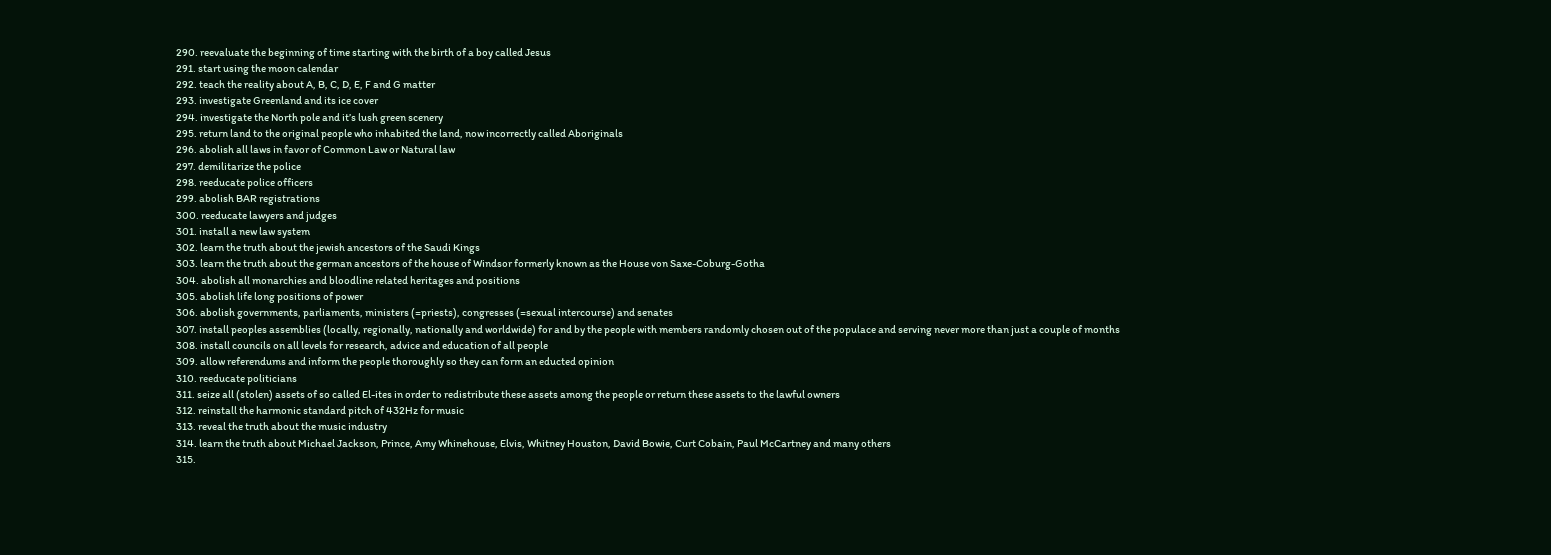290. reevaluate the beginning of time starting with the birth of a boy called Jesus
291. start using the moon calendar
292. teach the reality about A, B, C, D, E, F and G matter
293. investigate Greenland and its ice cover
294. investigate the North pole and it’s lush green scenery
295. return land to the original people who inhabited the land, now incorrectly called Aboriginals
296. abolish all laws in favor of Common Law or Natural law
297. demilitarize the police
298. reeducate police officers
299. abolish BAR registrations
300. reeducate lawyers and judges
301. install a new law system
302. learn the truth about the jewish ancestors of the Saudi Kings
303. learn the truth about the german ancestors of the house of Windsor formerly known as the House von Saxe-Coburg-Gotha
304. abolish all monarchies and bloodline related heritages and positions
305. abolish life long positions of power
306. abolish governments, parliaments, ministers (=priests), congresses (=sexual intercourse) and senates
307. install peoples assemblies (locally, regionally, nationally and worldwide) for and by the people with members randomly chosen out of the populace and serving never more than just a couple of months
308. install councils on all levels for research, advice and education of all people
309. allow referendums and inform the people thoroughly so they can form an educted opinion
310. reeducate politicians
311. seize all (stolen) assets of so called El-ites in order to redistribute these assets among the people or return these assets to the lawful owners
312. reinstall the harmonic standard pitch of 432Hz for music
313. reveal the truth about the music industry
314. learn the truth about Michael Jackson, Prince, Amy Whinehouse, Elvis, Whitney Houston, David Bowie, Curt Cobain, Paul McCartney and many others
315.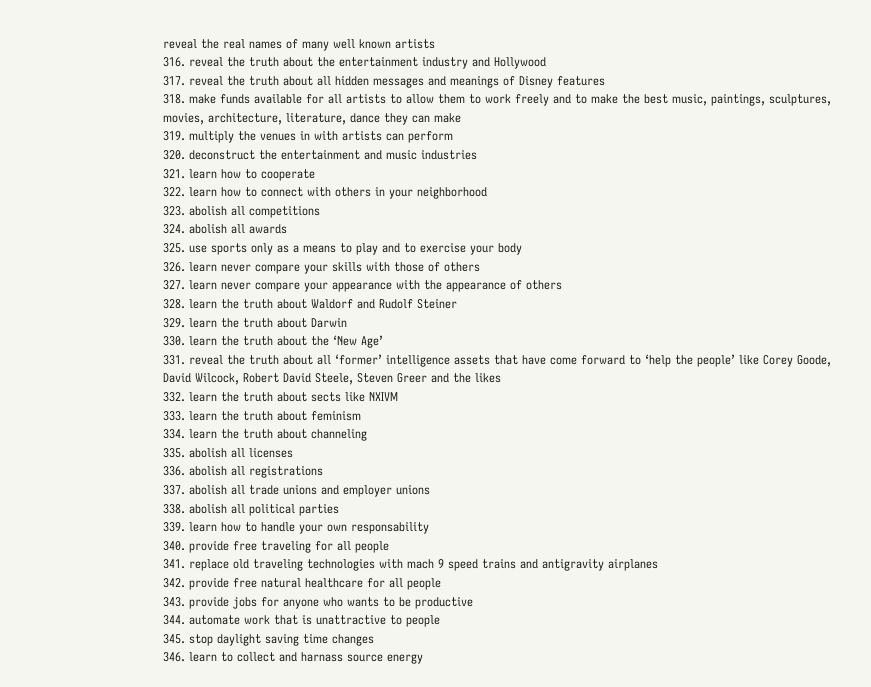reveal the real names of many well known artists
316. reveal the truth about the entertainment industry and Hollywood
317. reveal the truth about all hidden messages and meanings of Disney features
318. make funds available for all artists to allow them to work freely and to make the best music, paintings, sculptures, movies, architecture, literature, dance they can make
319. multiply the venues in with artists can perform
320. deconstruct the entertainment and music industries
321. learn how to cooperate
322. learn how to connect with others in your neighborhood
323. abolish all competitions
324. abolish all awards
325. use sports only as a means to play and to exercise your body
326. learn never compare your skills with those of others
327. learn never compare your appearance with the appearance of others
328. learn the truth about Waldorf and Rudolf Steiner
329. learn the truth about Darwin
330. learn the truth about the ‘New Age’
331. reveal the truth about all ‘former’ intelligence assets that have come forward to ‘help the people’ like Corey Goode, David Wilcock, Robert David Steele, Steven Greer and the likes
332. learn the truth about sects like NXIVM
333. learn the truth about feminism
334. learn the truth about channeling
335. abolish all licenses
336. abolish all registrations
337. abolish all trade unions and employer unions
338. abolish all political parties
339. learn how to handle your own responsability
340. provide free traveling for all people
341. replace old traveling technologies with mach 9 speed trains and antigravity airplanes
342. provide free natural healthcare for all people
343. provide jobs for anyone who wants to be productive
344. automate work that is unattractive to people
345. stop daylight saving time changes
346. learn to collect and harnass source energy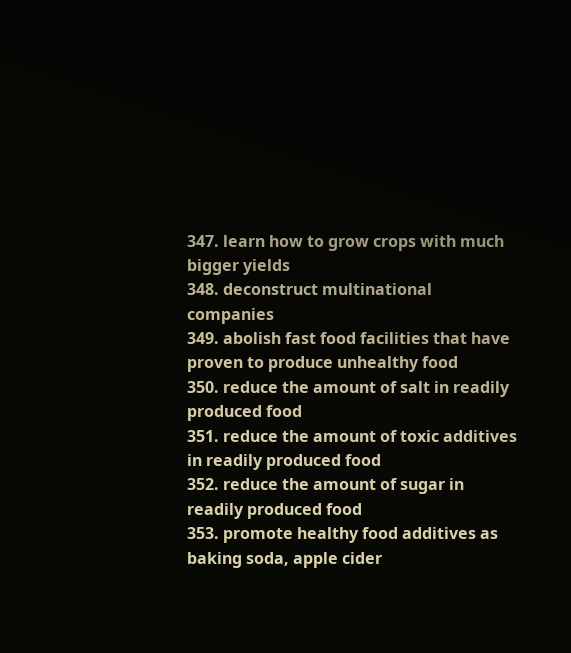347. learn how to grow crops with much bigger yields
348. deconstruct multinational companies
349. abolish fast food facilities that have proven to produce unhealthy food
350. reduce the amount of salt in readily produced food
351. reduce the amount of toxic additives in readily produced food
352. reduce the amount of sugar in readily produced food
353. promote healthy food additives as baking soda, apple cider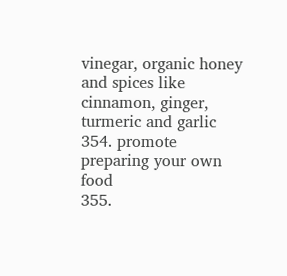vinegar, organic honey and spices like cinnamon, ginger, turmeric and garlic
354. promote preparing your own food
355.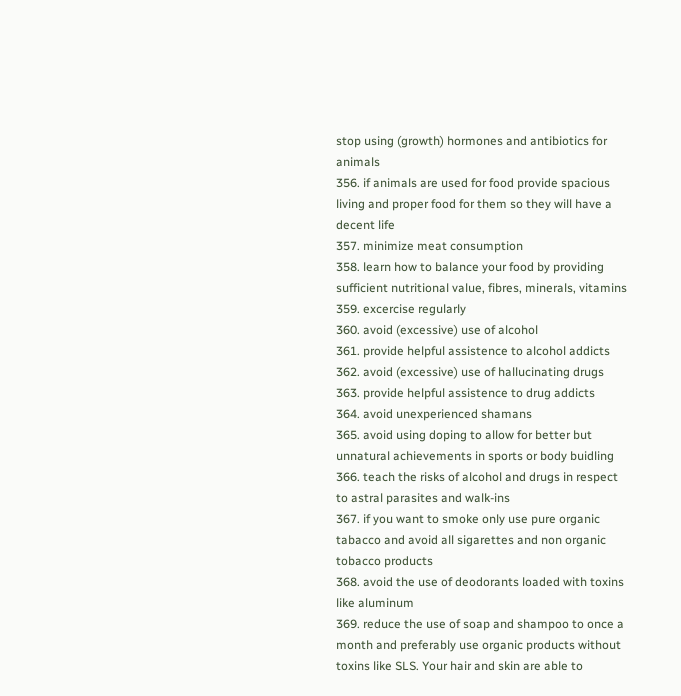stop using (growth) hormones and antibiotics for animals
356. if animals are used for food provide spacious living and proper food for them so they will have a decent life
357. minimize meat consumption
358. learn how to balance your food by providing sufficient nutritional value, fibres, minerals, vitamins
359. excercise regularly
360. avoid (excessive) use of alcohol
361. provide helpful assistence to alcohol addicts
362. avoid (excessive) use of hallucinating drugs
363. provide helpful assistence to drug addicts
364. avoid unexperienced shamans
365. avoid using doping to allow for better but unnatural achievements in sports or body buidling
366. teach the risks of alcohol and drugs in respect to astral parasites and walk-ins
367. if you want to smoke only use pure organic tabacco and avoid all sigarettes and non organic tobacco products
368. avoid the use of deodorants loaded with toxins like aluminum
369. reduce the use of soap and shampoo to once a month and preferably use organic products without toxins like SLS. Your hair and skin are able to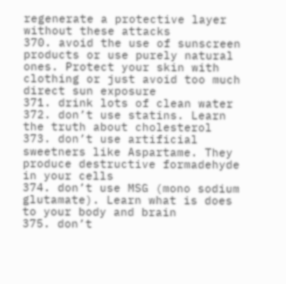regenerate a protective layer without these attacks
370. avoid the use of sunscreen products or use purely natural ones. Protect your skin with clothing or just avoid too much direct sun exposure
371. drink lots of clean water
372. don’t use statins. Learn the truth about cholesterol
373. don’t use artificial sweetners like Aspartame. They produce destructive formadehyde in your cells
374. don’t use MSG (mono sodium glutamate). Learn what is does to your body and brain
375. don’t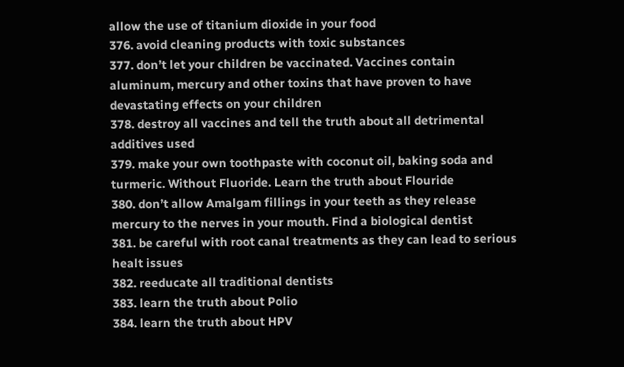allow the use of titanium dioxide in your food
376. avoid cleaning products with toxic substances
377. don’t let your children be vaccinated. Vaccines contain aluminum, mercury and other toxins that have proven to have devastating effects on your children
378. destroy all vaccines and tell the truth about all detrimental additives used
379. make your own toothpaste with coconut oil, baking soda and turmeric. Without Fluoride. Learn the truth about Flouride
380. don’t allow Amalgam fillings in your teeth as they release mercury to the nerves in your mouth. Find a biological dentist
381. be careful with root canal treatments as they can lead to serious healt issues
382. reeducate all traditional dentists
383. learn the truth about Polio
384. learn the truth about HPV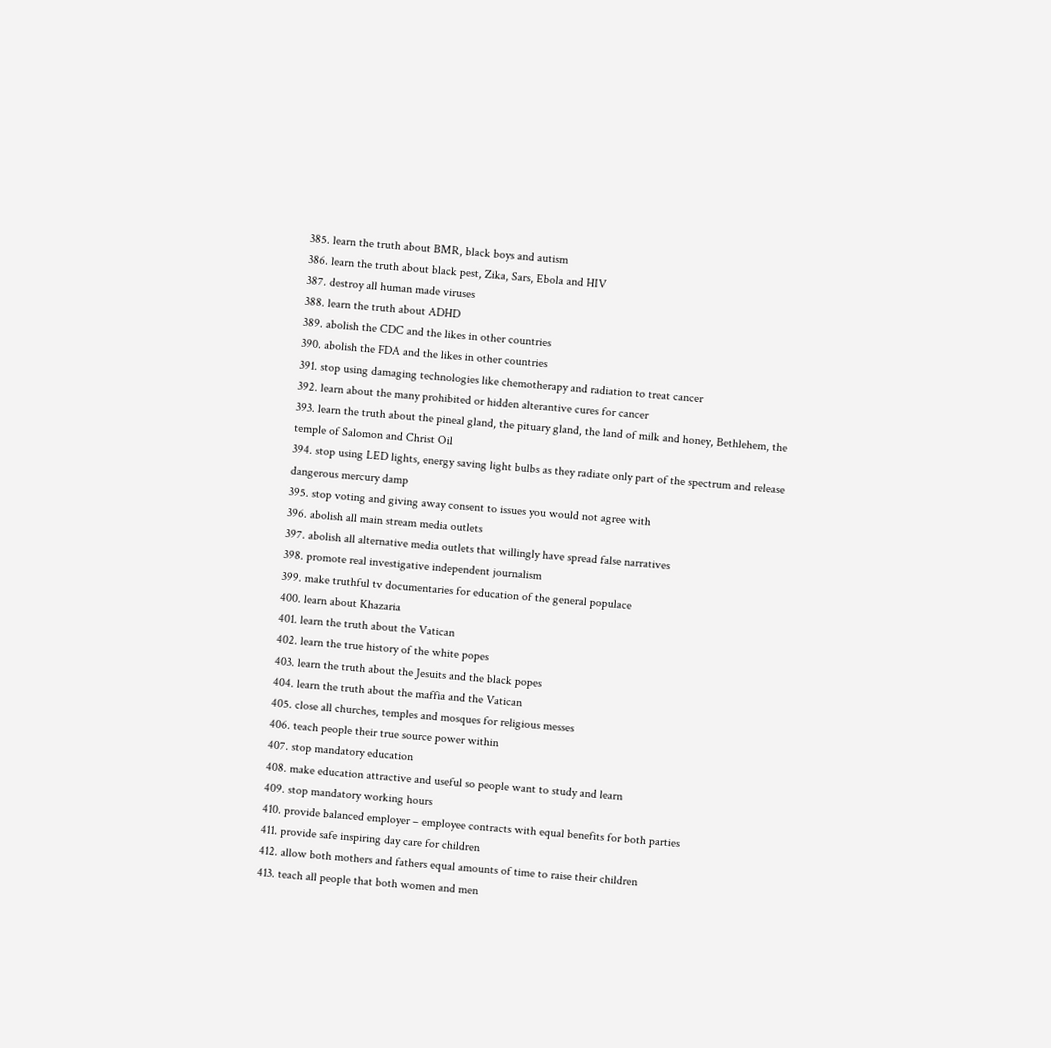385. learn the truth about BMR, black boys and autism
386. learn the truth about black pest, Zika, Sars, Ebola and HIV
387. destroy all human made viruses
388. learn the truth about ADHD
389. abolish the CDC and the likes in other countries
390. abolish the FDA and the likes in other countries
391. stop using damaging technologies like chemotherapy and radiation to treat cancer
392. learn about the many prohibited or hidden alterantive cures for cancer
393. learn the truth about the pineal gland, the pituary gland, the land of milk and honey, Bethlehem, the temple of Salomon and Christ Oil
394. stop using LED lights, energy saving light bulbs as they radiate only part of the spectrum and release dangerous mercury damp
395. stop voting and giving away consent to issues you would not agree with
396. abolish all main stream media outlets
397. abolish all alternative media outlets that willingly have spread false narratives
398. promote real investigative independent journalism
399. make truthful tv documentaries for education of the general populace
400. learn about Khazaria
401. learn the truth about the Vatican
402. learn the true history of the white popes
403. learn the truth about the Jesuits and the black popes
404. learn the truth about the maffia and the Vatican
405. close all churches, temples and mosques for religious messes
406. teach people their true source power within
407. stop mandatory education
408. make education attractive and useful so people want to study and learn
409. stop mandatory working hours
410. provide balanced employer – employee contracts with equal benefits for both parties
411. provide safe inspiring day care for children
412. allow both mothers and fathers equal amounts of time to raise their children
413. teach all people that both women and men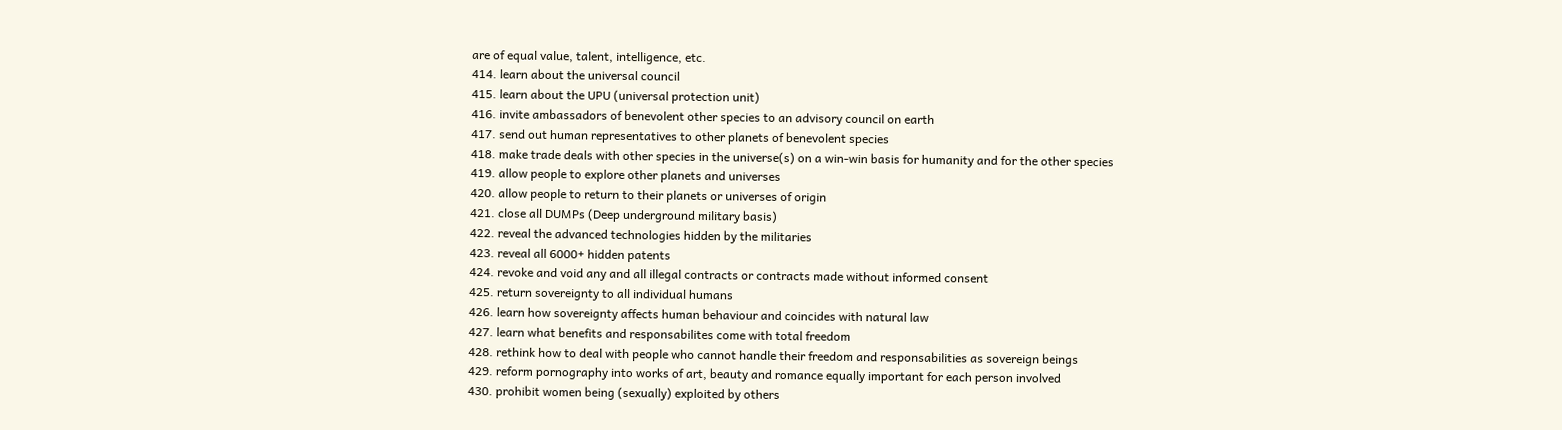are of equal value, talent, intelligence, etc.
414. learn about the universal council
415. learn about the UPU (universal protection unit)
416. invite ambassadors of benevolent other species to an advisory council on earth
417. send out human representatives to other planets of benevolent species
418. make trade deals with other species in the universe(s) on a win-win basis for humanity and for the other species
419. allow people to explore other planets and universes
420. allow people to return to their planets or universes of origin
421. close all DUMPs (Deep underground military basis)
422. reveal the advanced technologies hidden by the militaries
423. reveal all 6000+ hidden patents
424. revoke and void any and all illegal contracts or contracts made without informed consent
425. return sovereignty to all individual humans
426. learn how sovereignty affects human behaviour and coincides with natural law
427. learn what benefits and responsabilites come with total freedom
428. rethink how to deal with people who cannot handle their freedom and responsabilities as sovereign beings
429. reform pornography into works of art, beauty and romance equally important for each person involved
430. prohibit women being (sexually) exploited by others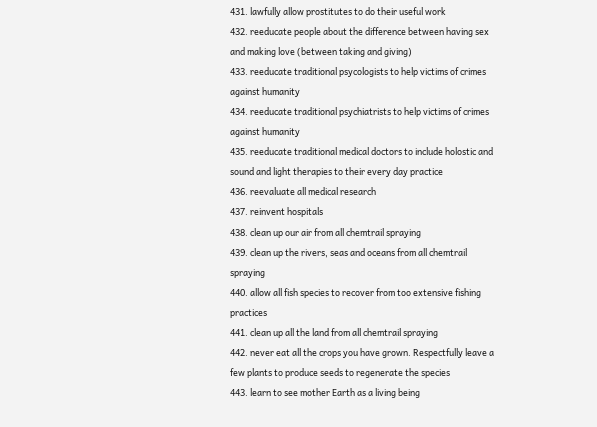431. lawfully allow prostitutes to do their useful work
432. reeducate people about the difference between having sex and making love (between taking and giving)
433. reeducate traditional psycologists to help victims of crimes against humanity
434. reeducate traditional psychiatrists to help victims of crimes against humanity
435. reeducate traditional medical doctors to include holostic and sound and light therapies to their every day practice
436. reevaluate all medical research
437. reinvent hospitals
438. clean up our air from all chemtrail spraying
439. clean up the rivers, seas and oceans from all chemtrail spraying
440. allow all fish species to recover from too extensive fishing practices
441. clean up all the land from all chemtrail spraying
442. never eat all the crops you have grown. Respectfully leave a few plants to produce seeds to regenerate the species
443. learn to see mother Earth as a living being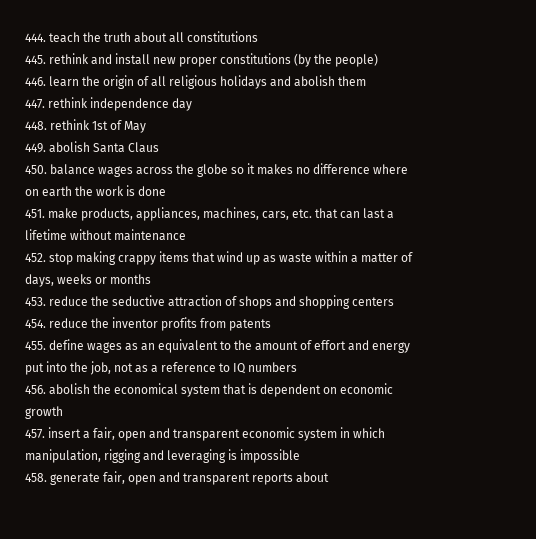444. teach the truth about all constitutions
445. rethink and install new proper constitutions (by the people)
446. learn the origin of all religious holidays and abolish them
447. rethink independence day
448. rethink 1st of May
449. abolish Santa Claus
450. balance wages across the globe so it makes no difference where on earth the work is done
451. make products, appliances, machines, cars, etc. that can last a lifetime without maintenance
452. stop making crappy items that wind up as waste within a matter of days, weeks or months
453. reduce the seductive attraction of shops and shopping centers
454. reduce the inventor profits from patents
455. define wages as an equivalent to the amount of effort and energy put into the job, not as a reference to IQ numbers
456. abolish the economical system that is dependent on economic growth
457. insert a fair, open and transparent economic system in which manipulation, rigging and leveraging is impossible
458. generate fair, open and transparent reports about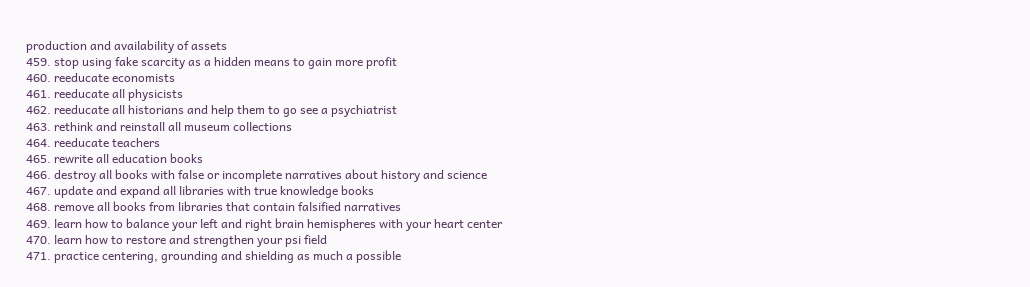production and availability of assets
459. stop using fake scarcity as a hidden means to gain more profit
460. reeducate economists
461. reeducate all physicists
462. reeducate all historians and help them to go see a psychiatrist
463. rethink and reinstall all museum collections
464. reeducate teachers
465. rewrite all education books
466. destroy all books with false or incomplete narratives about history and science
467. update and expand all libraries with true knowledge books
468. remove all books from libraries that contain falsified narratives
469. learn how to balance your left and right brain hemispheres with your heart center
470. learn how to restore and strengthen your psi field
471. practice centering, grounding and shielding as much a possible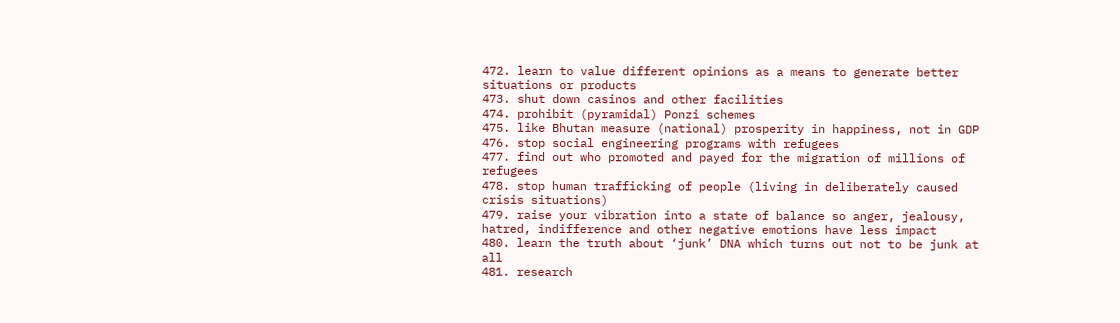472. learn to value different opinions as a means to generate better situations or products
473. shut down casinos and other facilities
474. prohibit (pyramidal) Ponzi schemes
475. like Bhutan measure (national) prosperity in happiness, not in GDP
476. stop social engineering programs with refugees
477. find out who promoted and payed for the migration of millions of refugees
478. stop human trafficking of people (living in deliberately caused crisis situations)
479. raise your vibration into a state of balance so anger, jealousy, hatred, indifference and other negative emotions have less impact
480. learn the truth about ‘junk’ DNA which turns out not to be junk at all
481. research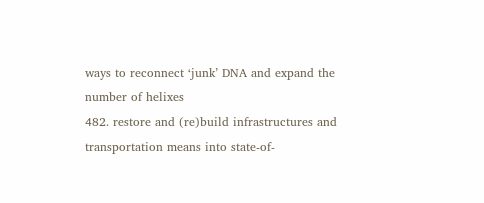ways to reconnect ‘junk’ DNA and expand the number of helixes
482. restore and (re)build infrastructures and transportation means into state-of-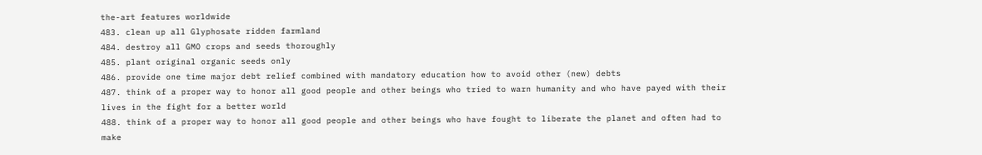the-art features worldwide
483. clean up all Glyphosate ridden farmland
484. destroy all GMO crops and seeds thoroughly
485. plant original organic seeds only
486. provide one time major debt relief combined with mandatory education how to avoid other (new) debts
487. think of a proper way to honor all good people and other beings who tried to warn humanity and who have payed with their lives in the fight for a better world
488. think of a proper way to honor all good people and other beings who have fought to liberate the planet and often had to make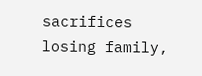sacrifices losing family,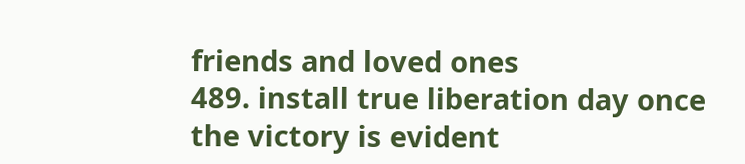friends and loved ones
489. install true liberation day once the victory is evident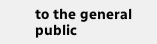to the general public